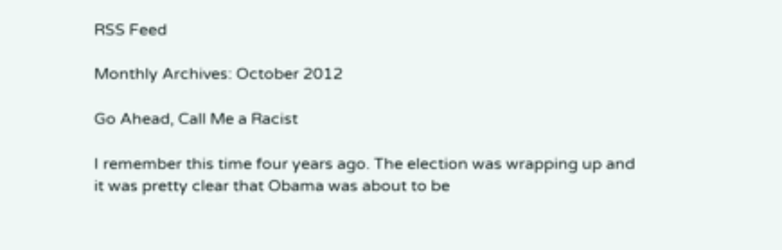RSS Feed

Monthly Archives: October 2012

Go Ahead, Call Me a Racist

I remember this time four years ago. The election was wrapping up and it was pretty clear that Obama was about to be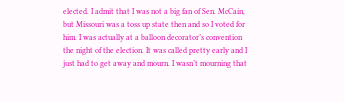elected. I admit that I was not a big fan of Sen. McCain, but Missouri was a toss up state then and so I voted for him. I was actually at a balloon decorator’s convention the night of the election. It was called pretty early and I just had to get away and mourn. I wasn’t mourning that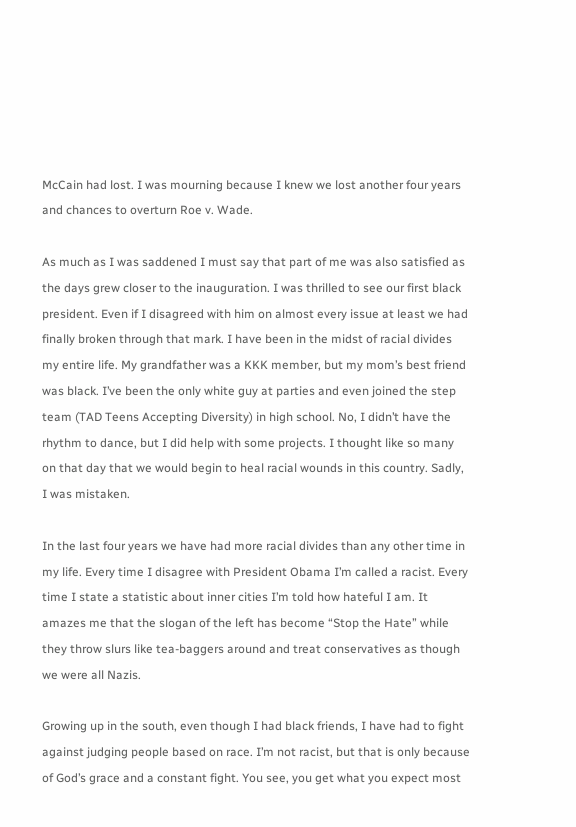McCain had lost. I was mourning because I knew we lost another four years and chances to overturn Roe v. Wade.

As much as I was saddened I must say that part of me was also satisfied as the days grew closer to the inauguration. I was thrilled to see our first black president. Even if I disagreed with him on almost every issue at least we had finally broken through that mark. I have been in the midst of racial divides my entire life. My grandfather was a KKK member, but my mom’s best friend was black. I’ve been the only white guy at parties and even joined the step team (TAD Teens Accepting Diversity) in high school. No, I didn’t have the rhythm to dance, but I did help with some projects. I thought like so many on that day that we would begin to heal racial wounds in this country. Sadly, I was mistaken.

In the last four years we have had more racial divides than any other time in my life. Every time I disagree with President Obama I’m called a racist. Every time I state a statistic about inner cities I’m told how hateful I am. It amazes me that the slogan of the left has become “Stop the Hate” while they throw slurs like tea-baggers around and treat conservatives as though we were all Nazis.

Growing up in the south, even though I had black friends, I have had to fight against judging people based on race. I’m not racist, but that is only because of God’s grace and a constant fight. You see, you get what you expect most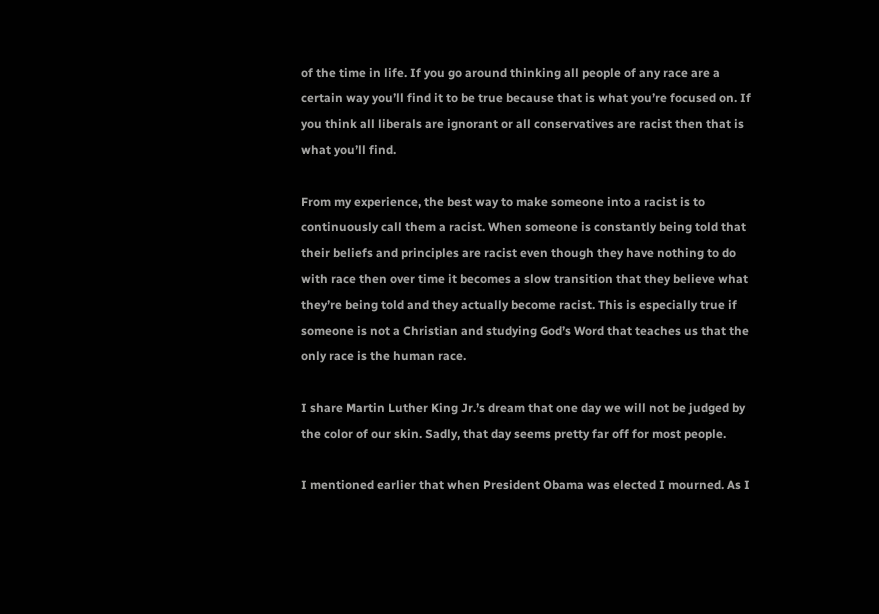of the time in life. If you go around thinking all people of any race are a certain way you’ll find it to be true because that is what you’re focused on. If you think all liberals are ignorant or all conservatives are racist then that is what you’ll find.

From my experience, the best way to make someone into a racist is to continuously call them a racist. When someone is constantly being told that their beliefs and principles are racist even though they have nothing to do with race then over time it becomes a slow transition that they believe what they’re being told and they actually become racist. This is especially true if someone is not a Christian and studying God’s Word that teaches us that the only race is the human race.

I share Martin Luther King Jr.’s dream that one day we will not be judged by the color of our skin. Sadly, that day seems pretty far off for most people.

I mentioned earlier that when President Obama was elected I mourned. As I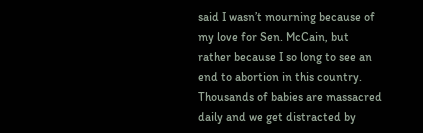said I wasn’t mourning because of my love for Sen. McCain, but rather because I so long to see an end to abortion in this country. Thousands of babies are massacred daily and we get distracted by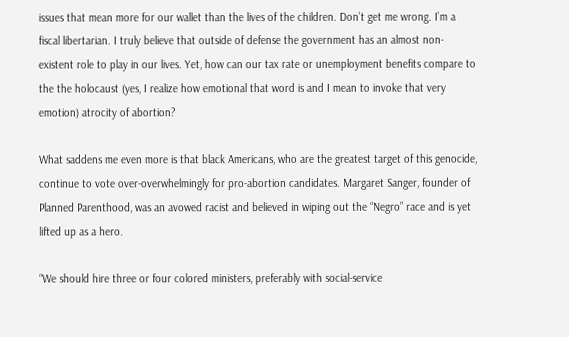issues that mean more for our wallet than the lives of the children. Don’t get me wrong. I’m a fiscal libertarian. I truly believe that outside of defense the government has an almost non-existent role to play in our lives. Yet, how can our tax rate or unemployment benefits compare to the the holocaust (yes, I realize how emotional that word is and I mean to invoke that very emotion) atrocity of abortion?

What saddens me even more is that black Americans, who are the greatest target of this genocide, continue to vote over-overwhelmingly for pro-abortion candidates. Margaret Sanger, founder of Planned Parenthood, was an avowed racist and believed in wiping out the “Negro” race and is yet lifted up as a hero.

“We should hire three or four colored ministers, preferably with social-service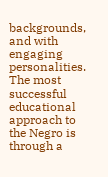backgrounds, and with engaging personalities. The most successful educational approach to the Negro is through a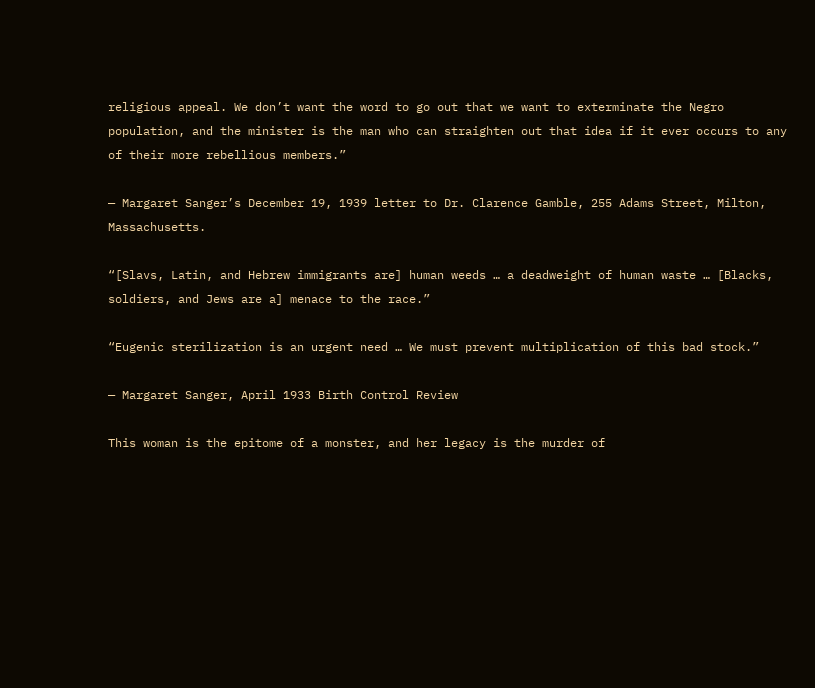religious appeal. We don’t want the word to go out that we want to exterminate the Negro population, and the minister is the man who can straighten out that idea if it ever occurs to any of their more rebellious members.”

— Margaret Sanger’s December 19, 1939 letter to Dr. Clarence Gamble, 255 Adams Street, Milton, Massachusetts.

“[Slavs, Latin, and Hebrew immigrants are] human weeds … a deadweight of human waste … [Blacks, soldiers, and Jews are a] menace to the race.”

“Eugenic sterilization is an urgent need … We must prevent multiplication of this bad stock.”

— Margaret Sanger, April 1933 Birth Control Review

This woman is the epitome of a monster, and her legacy is the murder of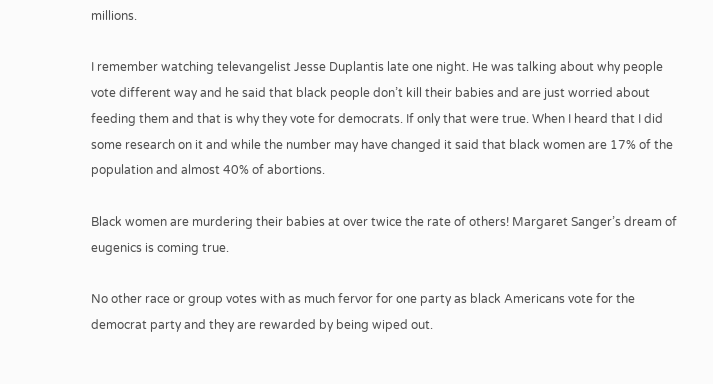millions.

I remember watching televangelist Jesse Duplantis late one night. He was talking about why people vote different way and he said that black people don’t kill their babies and are just worried about feeding them and that is why they vote for democrats. If only that were true. When I heard that I did some research on it and while the number may have changed it said that black women are 17% of the population and almost 40% of abortions.

Black women are murdering their babies at over twice the rate of others! Margaret Sanger’s dream of eugenics is coming true.

No other race or group votes with as much fervor for one party as black Americans vote for the democrat party and they are rewarded by being wiped out.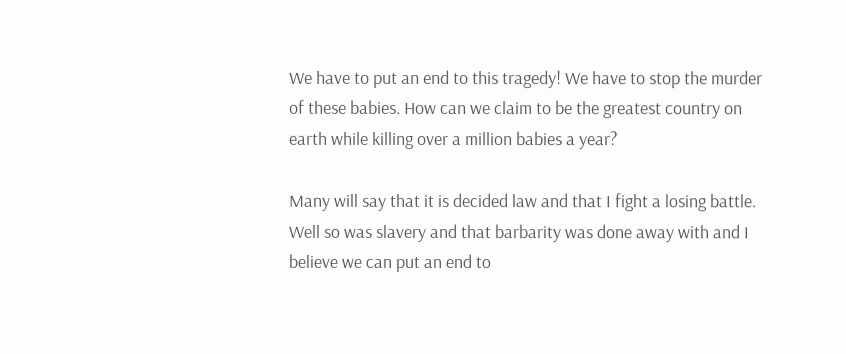We have to put an end to this tragedy! We have to stop the murder of these babies. How can we claim to be the greatest country on earth while killing over a million babies a year?

Many will say that it is decided law and that I fight a losing battle. Well so was slavery and that barbarity was done away with and I believe we can put an end to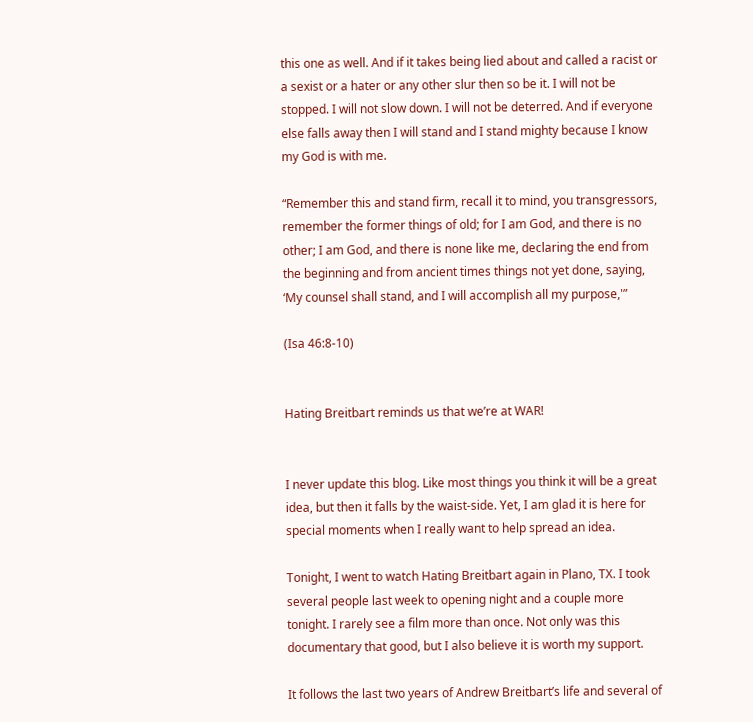this one as well. And if it takes being lied about and called a racist or a sexist or a hater or any other slur then so be it. I will not be stopped. I will not slow down. I will not be deterred. And if everyone else falls away then I will stand and I stand mighty because I know my God is with me.

“Remember this and stand firm, recall it to mind, you transgressors, remember the former things of old; for I am God, and there is no other; I am God, and there is none like me, declaring the end from the beginning and from ancient times things not yet done, saying, ‘My counsel shall stand, and I will accomplish all my purpose,'”

(Isa 46:8-10)


Hating Breitbart reminds us that we’re at WAR!


I never update this blog. Like most things you think it will be a great idea, but then it falls by the waist-side. Yet, I am glad it is here for special moments when I really want to help spread an idea.

Tonight, I went to watch Hating Breitbart again in Plano, TX. I took several people last week to opening night and a couple more tonight. I rarely see a film more than once. Not only was this documentary that good, but I also believe it is worth my support.

It follows the last two years of Andrew Breitbart’s life and several of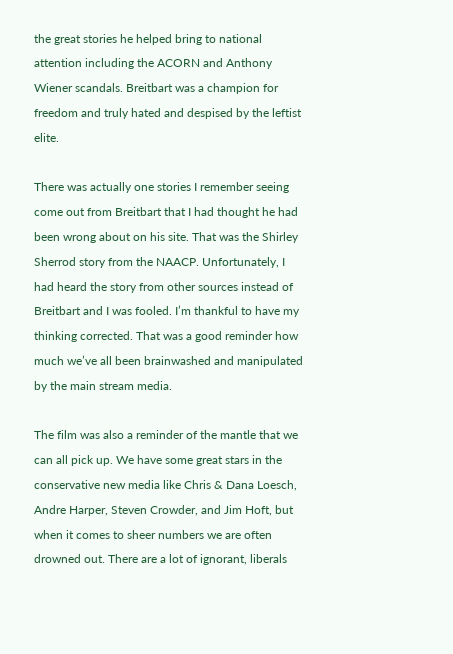the great stories he helped bring to national attention including the ACORN and Anthony Wiener scandals. Breitbart was a champion for freedom and truly hated and despised by the leftist elite.

There was actually one stories I remember seeing come out from Breitbart that I had thought he had been wrong about on his site. That was the Shirley Sherrod story from the NAACP. Unfortunately, I had heard the story from other sources instead of Breitbart and I was fooled. I’m thankful to have my thinking corrected. That was a good reminder how much we’ve all been brainwashed and manipulated by the main stream media.

The film was also a reminder of the mantle that we can all pick up. We have some great stars in the conservative new media like Chris & Dana Loesch, Andre Harper, Steven Crowder, and Jim Hoft, but when it comes to sheer numbers we are often drowned out. There are a lot of ignorant, liberals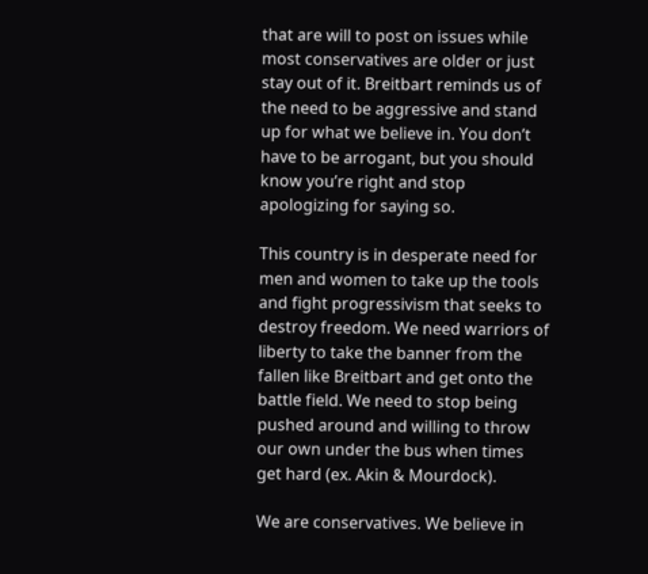that are will to post on issues while most conservatives are older or just stay out of it. Breitbart reminds us of the need to be aggressive and stand up for what we believe in. You don’t have to be arrogant, but you should know you’re right and stop apologizing for saying so.

This country is in desperate need for men and women to take up the tools and fight progressivism that seeks to destroy freedom. We need warriors of liberty to take the banner from the fallen like Breitbart and get onto the battle field. We need to stop being pushed around and willing to throw our own under the bus when times get hard (ex. Akin & Mourdock).

We are conservatives. We believe in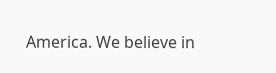America. We believe in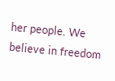her people. We believe in freedom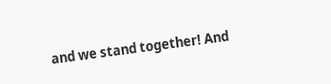and we stand together! And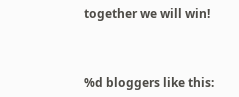together we will win!



%d bloggers like this: